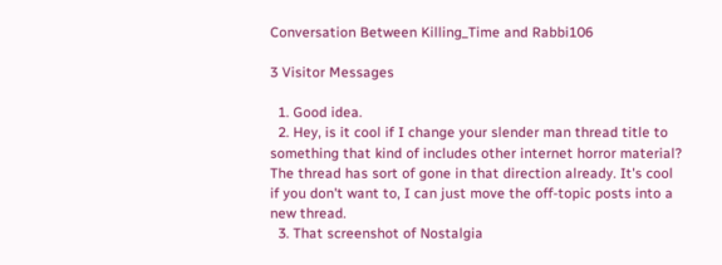Conversation Between Killing_Time and Rabbi106

3 Visitor Messages

  1. Good idea.
  2. Hey, is it cool if I change your slender man thread title to something that kind of includes other internet horror material? The thread has sort of gone in that direction already. It's cool if you don't want to, I can just move the off-topic posts into a new thread.
  3. That screenshot of Nostalgia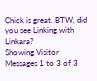Chick is great. BTW, did you see Linking with Linkara?
Showing Visitor Messages 1 to 3 of 3